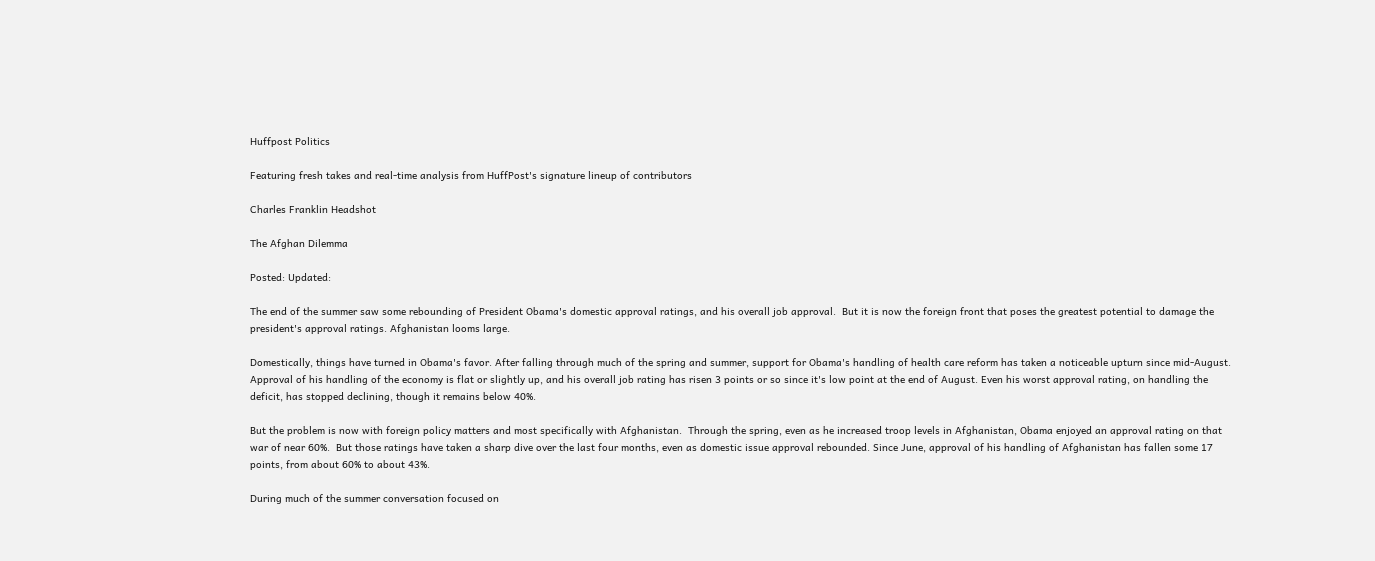Huffpost Politics

Featuring fresh takes and real-time analysis from HuffPost's signature lineup of contributors

Charles Franklin Headshot

The Afghan Dilemma

Posted: Updated:

The end of the summer saw some rebounding of President Obama's domestic approval ratings, and his overall job approval.  But it is now the foreign front that poses the greatest potential to damage the president's approval ratings. Afghanistan looms large.

Domestically, things have turned in Obama's favor. After falling through much of the spring and summer, support for Obama's handling of health care reform has taken a noticeable upturn since mid-August. Approval of his handling of the economy is flat or slightly up, and his overall job rating has risen 3 points or so since it's low point at the end of August. Even his worst approval rating, on handling the deficit, has stopped declining, though it remains below 40%.

But the problem is now with foreign policy matters and most specifically with Afghanistan.  Through the spring, even as he increased troop levels in Afghanistan, Obama enjoyed an approval rating on that war of near 60%.  But those ratings have taken a sharp dive over the last four months, even as domestic issue approval rebounded. Since June, approval of his handling of Afghanistan has fallen some 17 points, from about 60% to about 43%.

During much of the summer conversation focused on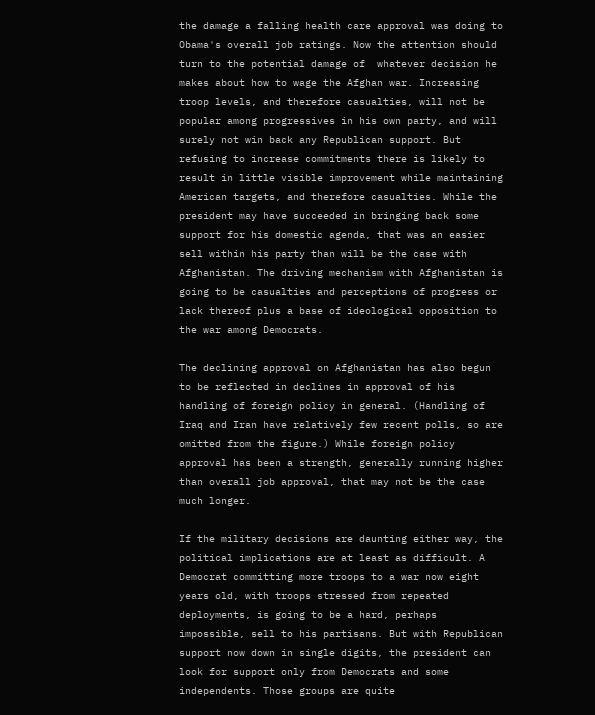the damage a falling health care approval was doing to Obama's overall job ratings. Now the attention should turn to the potential damage of  whatever decision he makes about how to wage the Afghan war. Increasing troop levels, and therefore casualties, will not be popular among progressives in his own party, and will surely not win back any Republican support. But refusing to increase commitments there is likely to result in little visible improvement while maintaining American targets, and therefore casualties. While the president may have succeeded in bringing back some support for his domestic agenda, that was an easier sell within his party than will be the case with Afghanistan. The driving mechanism with Afghanistan is going to be casualties and perceptions of progress or lack thereof plus a base of ideological opposition to the war among Democrats.

The declining approval on Afghanistan has also begun to be reflected in declines in approval of his handling of foreign policy in general. (Handling of Iraq and Iran have relatively few recent polls, so are omitted from the figure.) While foreign policy approval has been a strength, generally running higher than overall job approval, that may not be the case much longer.

If the military decisions are daunting either way, the political implications are at least as difficult. A Democrat committing more troops to a war now eight years old, with troops stressed from repeated deployments, is going to be a hard, perhaps impossible, sell to his partisans. But with Republican support now down in single digits, the president can look for support only from Democrats and some independents. Those groups are quite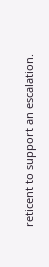reticent to support an escalation.